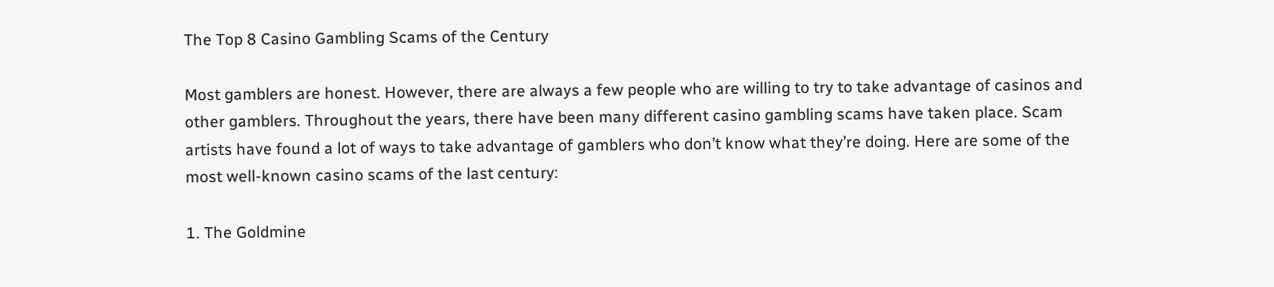The Top 8 Casino Gambling Scams of the Century

Most gamblers are honest. However, there are always a few people who are willing to try to take advantage of casinos and other gamblers. Throughout the years, there have been many different casino gambling scams have taken place. Scam artists have found a lot of ways to take advantage of gamblers who don’t know what they’re doing. Here are some of the most well-known casino scams of the last century:

1. The Goldmine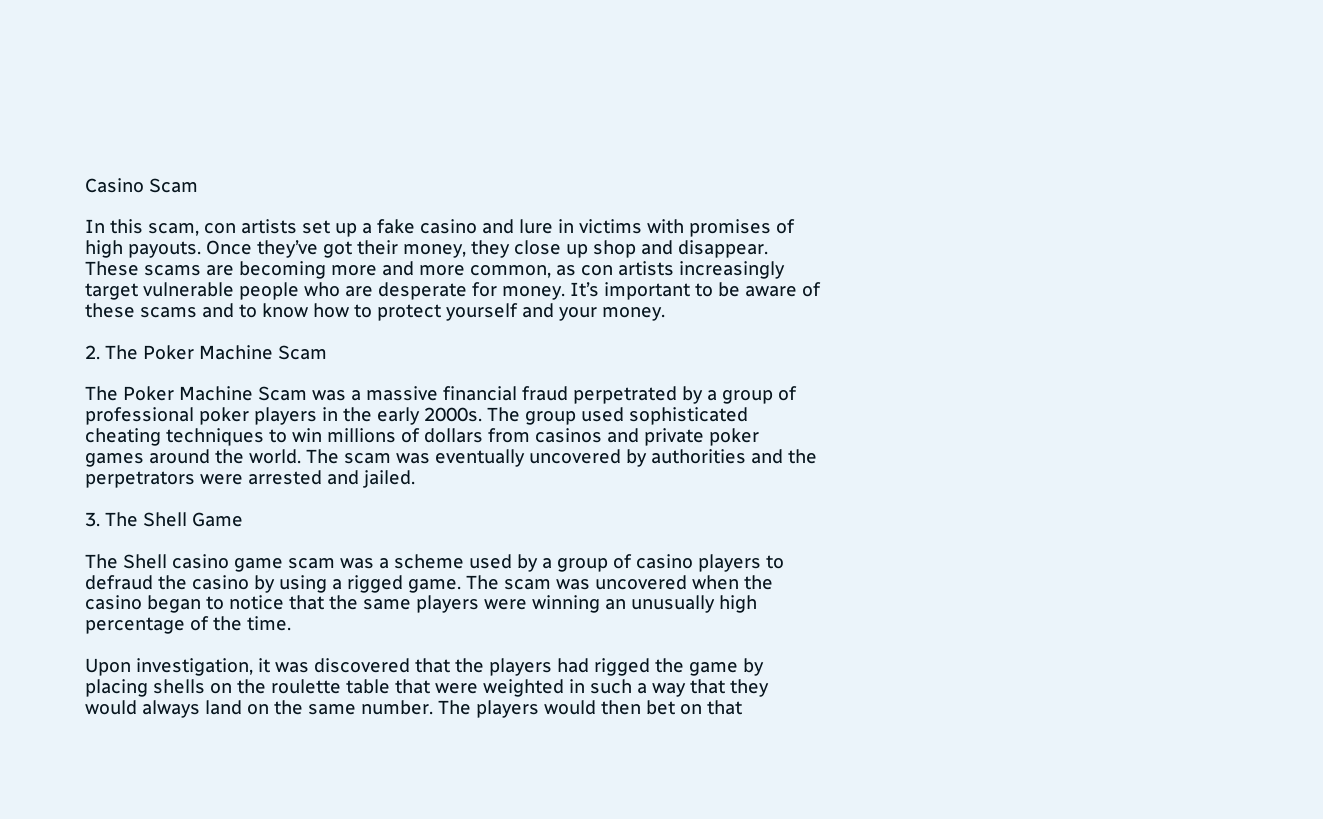Casino Scam

In this scam, con artists set up a fake casino and lure in victims with promises of high payouts. Once they’ve got their money, they close up shop and disappear. These scams are becoming more and more common, as con artists increasingly target vulnerable people who are desperate for money. It’s important to be aware of these scams and to know how to protect yourself and your money.

2. The Poker Machine Scam

The Poker Machine Scam was a massive financial fraud perpetrated by a group of professional poker players in the early 2000s. The group used sophisticated cheating techniques to win millions of dollars from casinos and private poker games around the world. The scam was eventually uncovered by authorities and the perpetrators were arrested and jailed.

3. The Shell Game

The Shell casino game scam was a scheme used by a group of casino players to defraud the casino by using a rigged game. The scam was uncovered when the casino began to notice that the same players were winning an unusually high percentage of the time.

Upon investigation, it was discovered that the players had rigged the game by placing shells on the roulette table that were weighted in such a way that they would always land on the same number. The players would then bet on that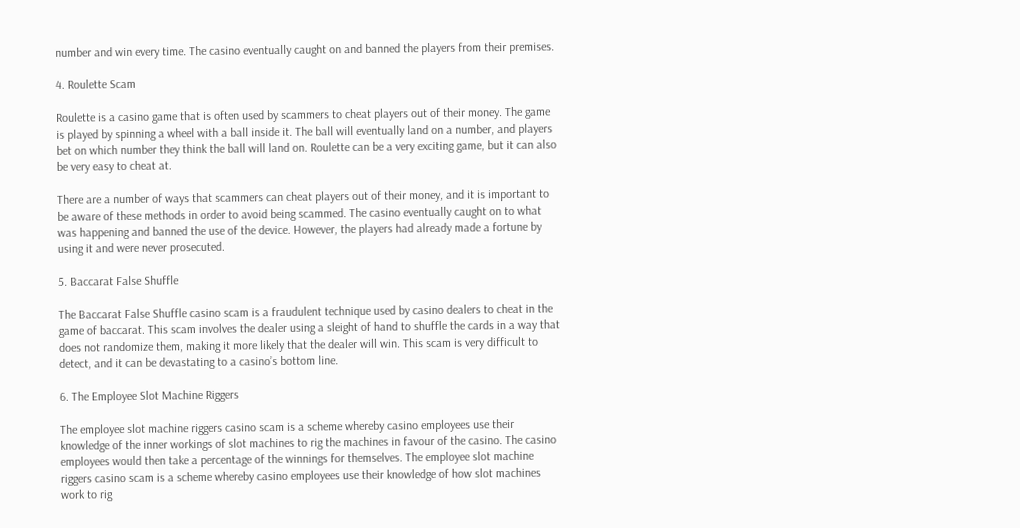number and win every time. The casino eventually caught on and banned the players from their premises.

4. Roulette Scam

Roulette is a casino game that is often used by scammers to cheat players out of their money. The game is played by spinning a wheel with a ball inside it. The ball will eventually land on a number, and players bet on which number they think the ball will land on. Roulette can be a very exciting game, but it can also be very easy to cheat at.

There are a number of ways that scammers can cheat players out of their money, and it is important to be aware of these methods in order to avoid being scammed. The casino eventually caught on to what was happening and banned the use of the device. However, the players had already made a fortune by using it and were never prosecuted.

5. Baccarat False Shuffle

The Baccarat False Shuffle casino scam is a fraudulent technique used by casino dealers to cheat in the game of baccarat. This scam involves the dealer using a sleight of hand to shuffle the cards in a way that does not randomize them, making it more likely that the dealer will win. This scam is very difficult to detect, and it can be devastating to a casino’s bottom line.

6. The Employee Slot Machine Riggers

The employee slot machine riggers casino scam is a scheme whereby casino employees use their knowledge of the inner workings of slot machines to rig the machines in favour of the casino. The casino employees would then take a percentage of the winnings for themselves. The employee slot machine riggers casino scam is a scheme whereby casino employees use their knowledge of how slot machines work to rig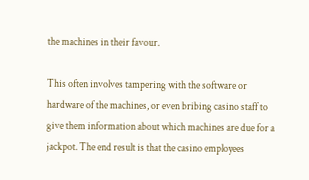the machines in their favour.

This often involves tampering with the software or hardware of the machines, or even bribing casino staff to give them information about which machines are due for a jackpot. The end result is that the casino employees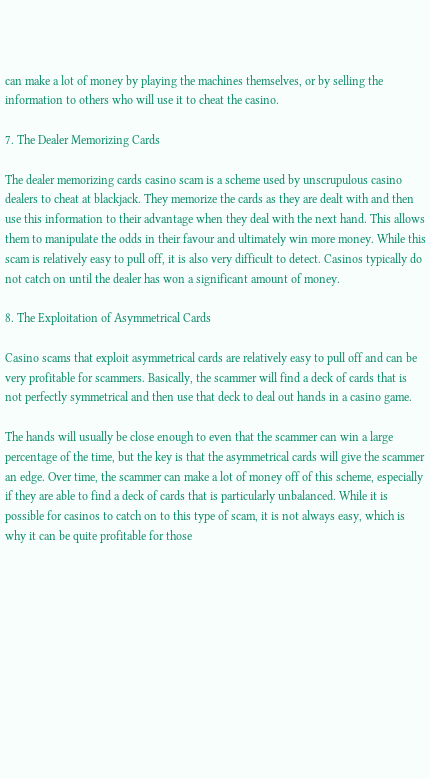can make a lot of money by playing the machines themselves, or by selling the information to others who will use it to cheat the casino.

7. The Dealer Memorizing Cards

The dealer memorizing cards casino scam is a scheme used by unscrupulous casino dealers to cheat at blackjack. They memorize the cards as they are dealt with and then use this information to their advantage when they deal with the next hand. This allows them to manipulate the odds in their favour and ultimately win more money. While this scam is relatively easy to pull off, it is also very difficult to detect. Casinos typically do not catch on until the dealer has won a significant amount of money.

8. The Exploitation of Asymmetrical Cards

Casino scams that exploit asymmetrical cards are relatively easy to pull off and can be very profitable for scammers. Basically, the scammer will find a deck of cards that is not perfectly symmetrical and then use that deck to deal out hands in a casino game.

The hands will usually be close enough to even that the scammer can win a large percentage of the time, but the key is that the asymmetrical cards will give the scammer an edge. Over time, the scammer can make a lot of money off of this scheme, especially if they are able to find a deck of cards that is particularly unbalanced. While it is possible for casinos to catch on to this type of scam, it is not always easy, which is why it can be quite profitable for those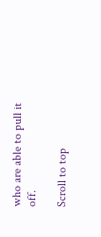who are able to pull it off.

Scroll to top